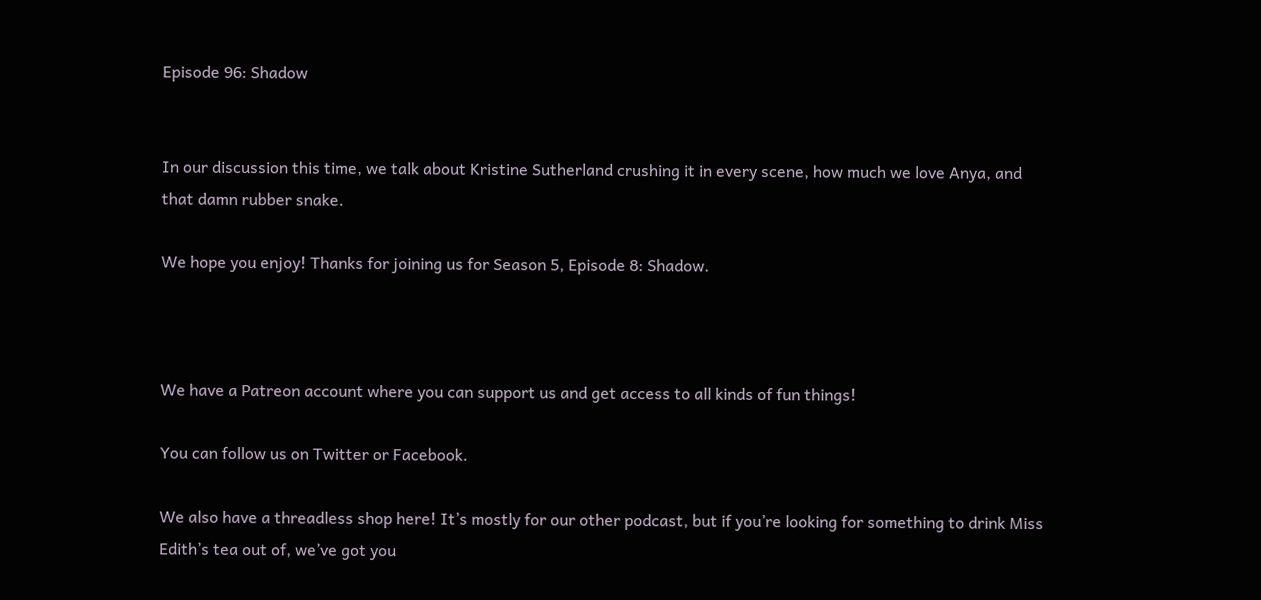Episode 96: Shadow


In our discussion this time, we talk about Kristine Sutherland crushing it in every scene, how much we love Anya, and that damn rubber snake.

We hope you enjoy! Thanks for joining us for Season 5, Episode 8: Shadow.



We have a Patreon account where you can support us and get access to all kinds of fun things!

You can follow us on Twitter or Facebook.

We also have a threadless shop here! It’s mostly for our other podcast, but if you’re looking for something to drink Miss Edith’s tea out of, we’ve got you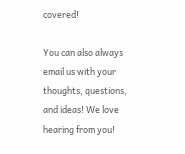covered!

You can also always email us with your thoughts, questions, and ideas! We love hearing from you!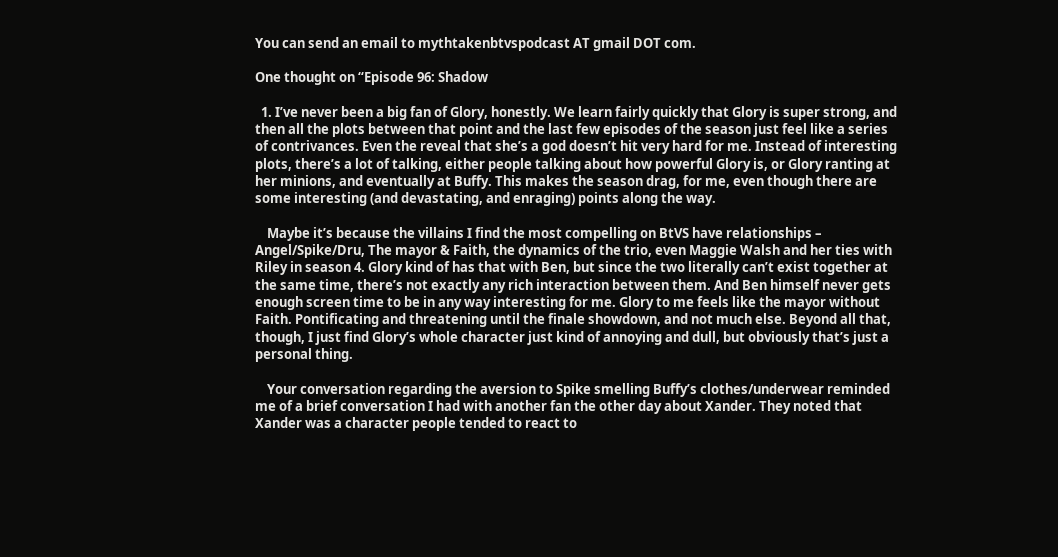You can send an email to mythtakenbtvspodcast AT gmail DOT com.

One thought on “Episode 96: Shadow

  1. I’ve never been a big fan of Glory, honestly. We learn fairly quickly that Glory is super strong, and then all the plots between that point and the last few episodes of the season just feel like a series of contrivances. Even the reveal that she’s a god doesn’t hit very hard for me. Instead of interesting plots, there’s a lot of talking, either people talking about how powerful Glory is, or Glory ranting at her minions, and eventually at Buffy. This makes the season drag, for me, even though there are some interesting (and devastating, and enraging) points along the way.

    Maybe it’s because the villains I find the most compelling on BtVS have relationships – Angel/Spike/Dru, The mayor & Faith, the dynamics of the trio, even Maggie Walsh and her ties with Riley in season 4. Glory kind of has that with Ben, but since the two literally can’t exist together at the same time, there’s not exactly any rich interaction between them. And Ben himself never gets enough screen time to be in any way interesting for me. Glory to me feels like the mayor without Faith. Pontificating and threatening until the finale showdown, and not much else. Beyond all that, though, I just find Glory’s whole character just kind of annoying and dull, but obviously that’s just a personal thing.

    Your conversation regarding the aversion to Spike smelling Buffy’s clothes/underwear reminded me of a brief conversation I had with another fan the other day about Xander. They noted that Xander was a character people tended to react to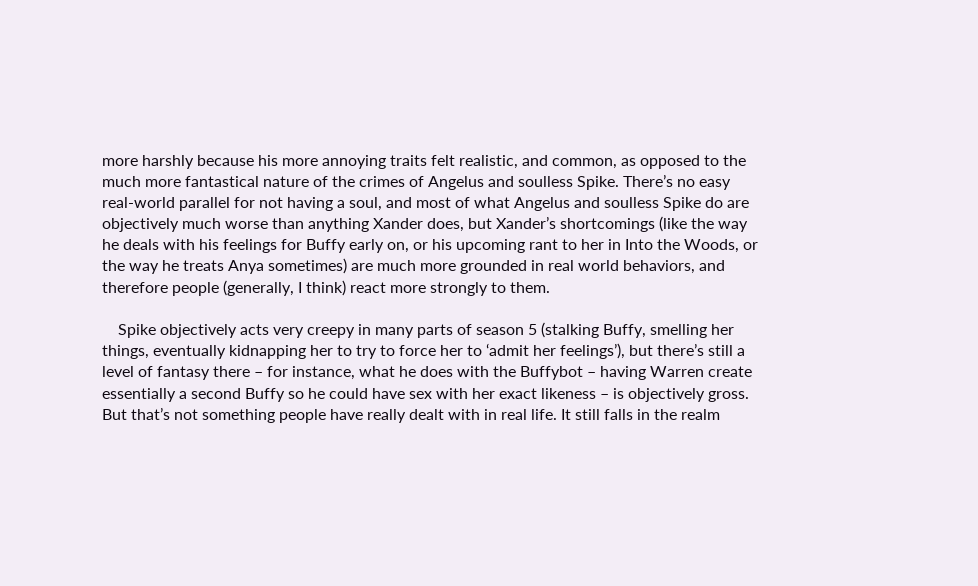more harshly because his more annoying traits felt realistic, and common, as opposed to the much more fantastical nature of the crimes of Angelus and soulless Spike. There’s no easy real-world parallel for not having a soul, and most of what Angelus and soulless Spike do are objectively much worse than anything Xander does, but Xander’s shortcomings (like the way he deals with his feelings for Buffy early on, or his upcoming rant to her in Into the Woods, or the way he treats Anya sometimes) are much more grounded in real world behaviors, and therefore people (generally, I think) react more strongly to them.

    Spike objectively acts very creepy in many parts of season 5 (stalking Buffy, smelling her things, eventually kidnapping her to try to force her to ‘admit her feelings’), but there’s still a level of fantasy there – for instance, what he does with the Buffybot – having Warren create essentially a second Buffy so he could have sex with her exact likeness – is objectively gross. But that’s not something people have really dealt with in real life. It still falls in the realm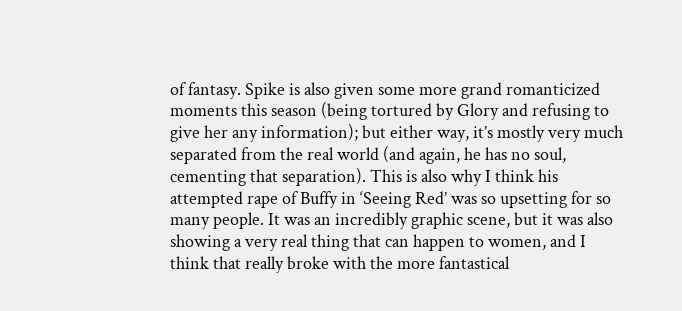of fantasy. Spike is also given some more grand romanticized moments this season (being tortured by Glory and refusing to give her any information); but either way, it’s mostly very much separated from the real world (and again, he has no soul, cementing that separation). This is also why I think his attempted rape of Buffy in ‘Seeing Red’ was so upsetting for so many people. It was an incredibly graphic scene, but it was also showing a very real thing that can happen to women, and I think that really broke with the more fantastical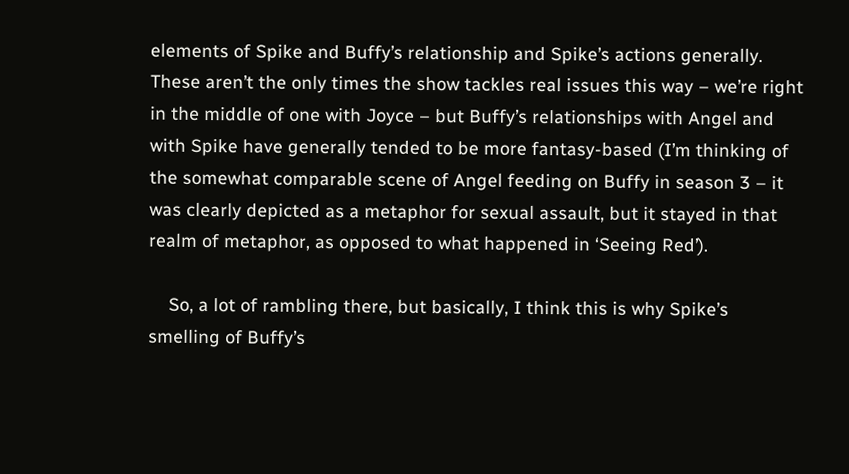elements of Spike and Buffy’s relationship and Spike’s actions generally. These aren’t the only times the show tackles real issues this way – we’re right in the middle of one with Joyce – but Buffy’s relationships with Angel and with Spike have generally tended to be more fantasy-based (I’m thinking of the somewhat comparable scene of Angel feeding on Buffy in season 3 – it was clearly depicted as a metaphor for sexual assault, but it stayed in that realm of metaphor, as opposed to what happened in ‘Seeing Red’).

    So, a lot of rambling there, but basically, I think this is why Spike’s smelling of Buffy’s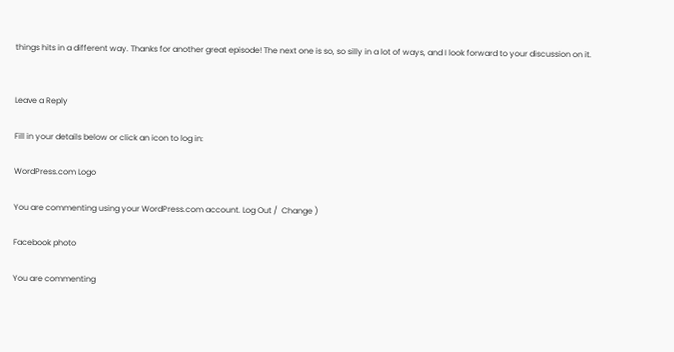things hits in a different way. Thanks for another great episode! The next one is so, so silly in a lot of ways, and I look forward to your discussion on it.


Leave a Reply

Fill in your details below or click an icon to log in:

WordPress.com Logo

You are commenting using your WordPress.com account. Log Out /  Change )

Facebook photo

You are commenting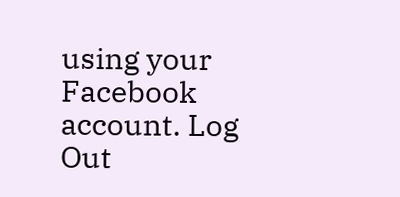using your Facebook account. Log Out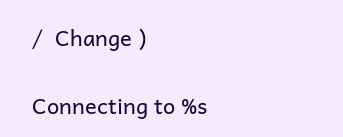/  Change )

Connecting to %s